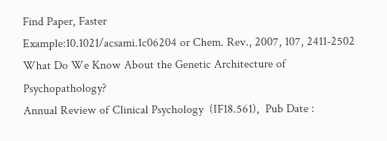Find Paper, Faster
Example:10.1021/acsami.1c06204 or Chem. Rev., 2007, 107, 2411-2502
What Do We Know About the Genetic Architecture of Psychopathology?
Annual Review of Clinical Psychology  (IF18.561),  Pub Date :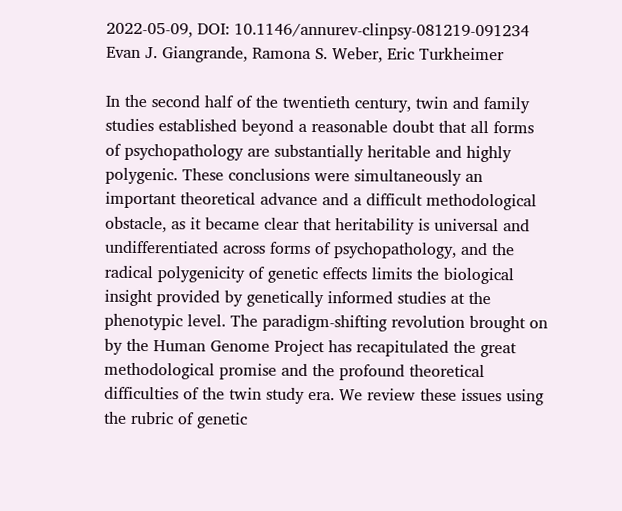2022-05-09, DOI: 10.1146/annurev-clinpsy-081219-091234
Evan J. Giangrande, Ramona S. Weber, Eric Turkheimer

In the second half of the twentieth century, twin and family studies established beyond a reasonable doubt that all forms of psychopathology are substantially heritable and highly polygenic. These conclusions were simultaneously an important theoretical advance and a difficult methodological obstacle, as it became clear that heritability is universal and undifferentiated across forms of psychopathology, and the radical polygenicity of genetic effects limits the biological insight provided by genetically informed studies at the phenotypic level. The paradigm-shifting revolution brought on by the Human Genome Project has recapitulated the great methodological promise and the profound theoretical difficulties of the twin study era. We review these issues using the rubric of genetic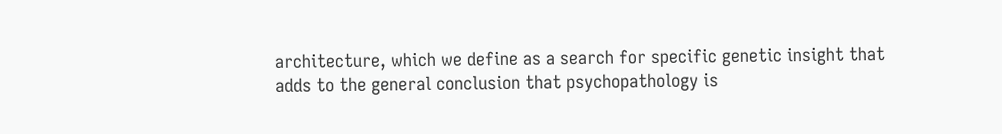architecture, which we define as a search for specific genetic insight that adds to the general conclusion that psychopathology is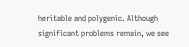heritable and polygenic. Although significant problems remain, we see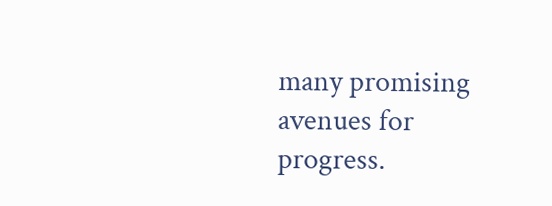many promising avenues for progress.